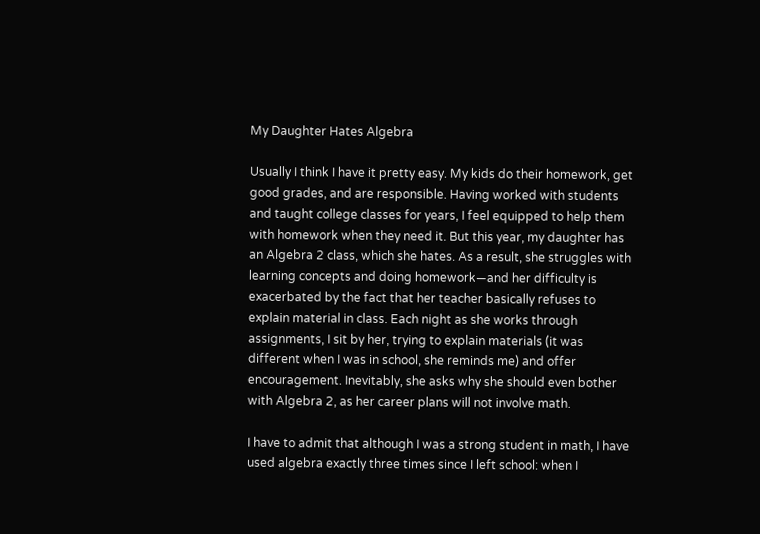My Daughter Hates Algebra

Usually I think I have it pretty easy. My kids do their homework, get good grades, and are responsible. Having worked with students and taught college classes for years, I feel equipped to help them with homework when they need it. But this year, my daughter has an Algebra 2 class, which she hates. As a result, she struggles with learning concepts and doing homework—and her difficulty is exacerbated by the fact that her teacher basically refuses to explain material in class. Each night as she works through assignments, I sit by her, trying to explain materials (it was different when I was in school, she reminds me) and offer encouragement. Inevitably, she asks why she should even bother with Algebra 2, as her career plans will not involve math.

I have to admit that although I was a strong student in math, I have used algebra exactly three times since I left school: when I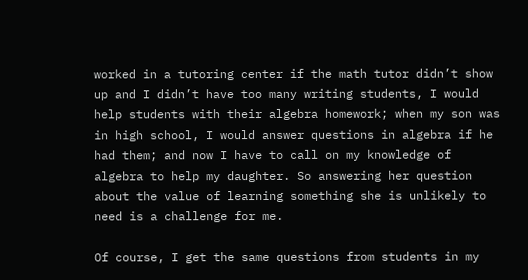worked in a tutoring center if the math tutor didn’t show up and I didn’t have too many writing students, I would help students with their algebra homework; when my son was in high school, I would answer questions in algebra if he had them; and now I have to call on my knowledge of algebra to help my daughter. So answering her question about the value of learning something she is unlikely to need is a challenge for me.

Of course, I get the same questions from students in my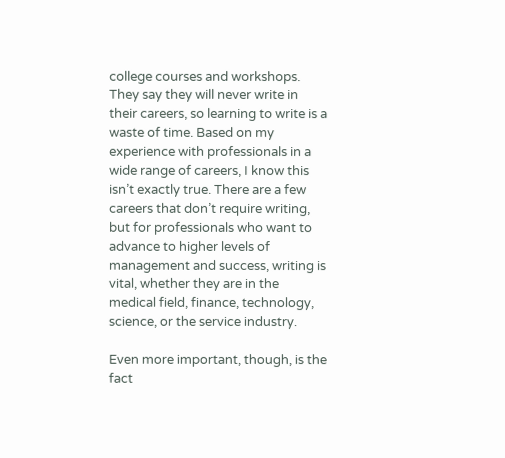college courses and workshops. They say they will never write in their careers, so learning to write is a waste of time. Based on my experience with professionals in a wide range of careers, I know this isn’t exactly true. There are a few careers that don’t require writing, but for professionals who want to advance to higher levels of management and success, writing is vital, whether they are in the medical field, finance, technology, science, or the service industry.

Even more important, though, is the fact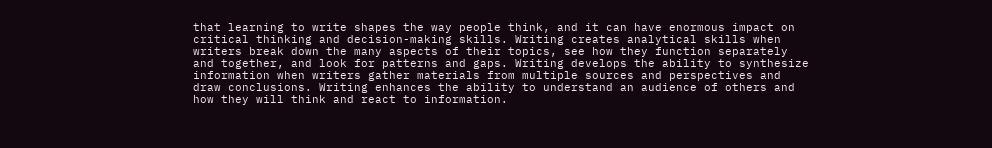that learning to write shapes the way people think, and it can have enormous impact on critical thinking and decision-making skills. Writing creates analytical skills when writers break down the many aspects of their topics, see how they function separately and together, and look for patterns and gaps. Writing develops the ability to synthesize information when writers gather materials from multiple sources and perspectives and draw conclusions. Writing enhances the ability to understand an audience of others and how they will think and react to information.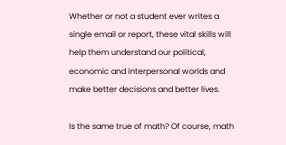Whether or not a student ever writes a single email or report, these vital skills will help them understand our political, economic and interpersonal worlds and make better decisions and better lives.

Is the same true of math? Of course, math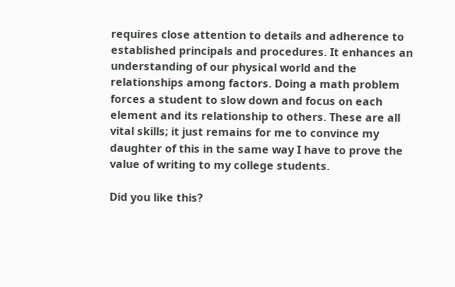requires close attention to details and adherence to established principals and procedures. It enhances an understanding of our physical world and the relationships among factors. Doing a math problem forces a student to slow down and focus on each element and its relationship to others. These are all vital skills; it just remains for me to convince my daughter of this in the same way I have to prove the value of writing to my college students.

Did you like this?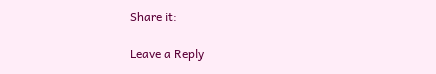Share it:

Leave a Reply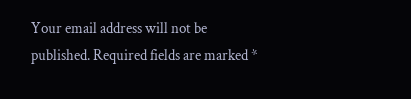Your email address will not be published. Required fields are marked *